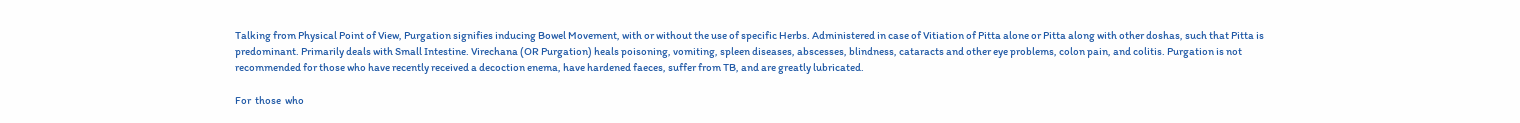Talking from Physical Point of View, Purgation signifies inducing Bowel Movement, with or without the use of specific Herbs. Administered in case of Vitiation of Pitta alone or Pitta along with other doshas, such that Pitta is predominant. Primarily deals with Small Intestine. Virechana (OR Purgation) heals poisoning, vomiting, spleen diseases, abscesses, blindness, cataracts and other eye problems, colon pain, and colitis. Purgation is not recommended for those who have recently received a decoction enema, have hardened faeces, suffer from TB, and are greatly lubricated.

For  those  who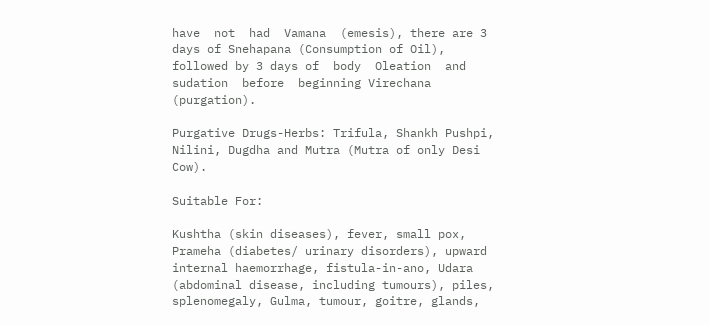have  not  had  Vamana  (emesis), there are 3 days of Snehapana (Consumption of Oil), followed by 3 days of  body  Oleation  and  sudation  before  beginning Virechana (purgation).

Purgative Drugs-Herbs: Trifula, Shankh Pushpi, Nilini, Dugdha and Mutra (Mutra of only Desi Cow).

Suitable For:

Kushtha (skin diseases), fever, small pox, Prameha (diabetes/ urinary disorders), upward internal haemorrhage, fistula-in-ano, Udara (abdominal disease, including tumours), piles, splenomegaly, Gulma, tumour, goitre, glands,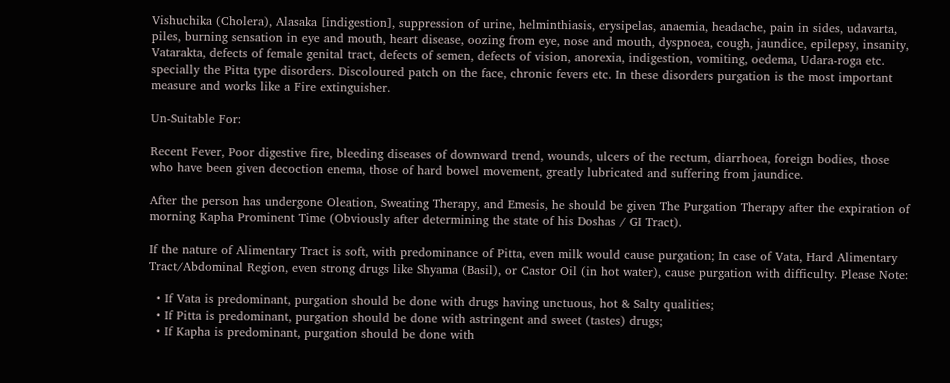Vishuchika (Cholera), Alasaka [indigestion], suppression of urine, helminthiasis, erysipelas, anaemia, headache, pain in sides, udavarta, piles, burning sensation in eye and mouth, heart disease, oozing from eye, nose and mouth, dyspnoea, cough, jaundice, epilepsy, insanity, Vatarakta, defects of female genital tract, defects of semen, defects of vision, anorexia, indigestion, vomiting, oedema, Udara-roga etc. specially the Pitta type disorders. Discoloured patch on the face, chronic fevers etc. In these disorders purgation is the most important measure and works like a Fire extinguisher.

Un-Suitable For:

Recent Fever, Poor digestive fire, bleeding diseases of downward trend, wounds, ulcers of the rectum, diarrhoea, foreign bodies, those who have been given decoction enema, those of hard bowel movement, greatly lubricated and suffering from jaundice.

After the person has undergone Oleation, Sweating Therapy, and Emesis, he should be given The Purgation Therapy after the expiration of morning Kapha Prominent Time (Obviously after determining the state of his Doshas / GI Tract).

If the nature of Alimentary Tract is soft, with predominance of Pitta, even milk would cause purgation; In case of Vata, Hard Alimentary Tract/Abdominal Region, even strong drugs like Shyama (Basil), or Castor Oil (in hot water), cause purgation with difficulty. Please Note:

  • If Vata is predominant, purgation should be done with drugs having unctuous, hot & Salty qualities;
  • If Pitta is predominant, purgation should be done with astringent and sweet (tastes) drugs;
  • If Kapha is predominant, purgation should be done with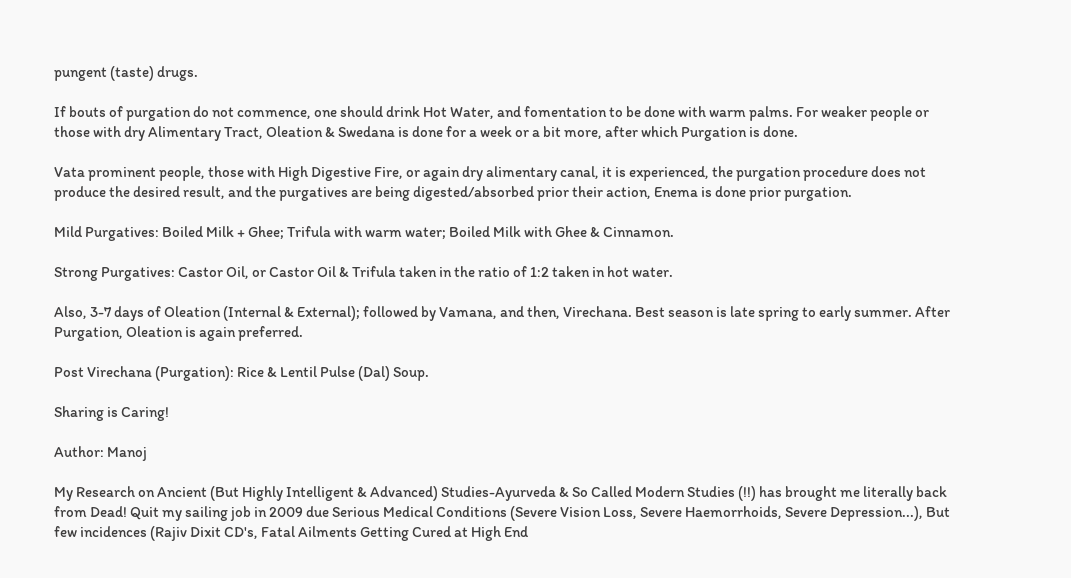pungent (taste) drugs.

If bouts of purgation do not commence, one should drink Hot Water, and fomentation to be done with warm palms. For weaker people or those with dry Alimentary Tract, Oleation & Swedana is done for a week or a bit more, after which Purgation is done.

Vata prominent people, those with High Digestive Fire, or again dry alimentary canal, it is experienced, the purgation procedure does not produce the desired result, and the purgatives are being digested/absorbed prior their action, Enema is done prior purgation.

Mild Purgatives: Boiled Milk + Ghee; Trifula with warm water; Boiled Milk with Ghee & Cinnamon.

Strong Purgatives: Castor Oil, or Castor Oil & Trifula taken in the ratio of 1:2 taken in hot water.

Also, 3-7 days of Oleation (Internal & External); followed by Vamana, and then, Virechana. Best season is late spring to early summer. After Purgation, Oleation is again preferred.

Post Virechana (Purgation): Rice & Lentil Pulse (Dal) Soup.

Sharing is Caring!

Author: Manoj

My Research on Ancient (But Highly Intelligent & Advanced) Studies-Ayurveda & So Called Modern Studies (!!) has brought me literally back from Dead! Quit my sailing job in 2009 due Serious Medical Conditions (Severe Vision Loss, Severe Haemorrhoids, Severe Depression...), But few incidences (Rajiv Dixit CD's, Fatal Ailments Getting Cured at High End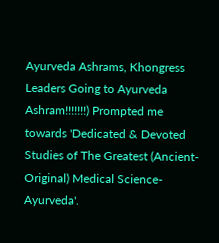Ayurveda Ashrams, Khongress Leaders Going to Ayurveda Ashram!!!!!!!) Prompted me towards 'Dedicated & Devoted Studies of The Greatest (Ancient-Original) Medical Science-Ayurveda'.